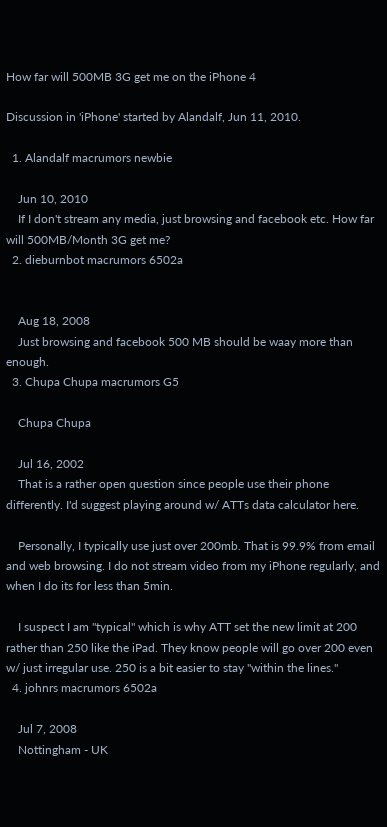How far will 500MB 3G get me on the iPhone 4

Discussion in 'iPhone' started by Alandalf, Jun 11, 2010.

  1. Alandalf macrumors newbie

    Jun 10, 2010
    If I don't stream any media, just browsing and facebook etc. How far will 500MB/Month 3G get me?
  2. dieburnbot macrumors 6502a


    Aug 18, 2008
    Just browsing and facebook 500 MB should be waay more than enough.
  3. Chupa Chupa macrumors G5

    Chupa Chupa

    Jul 16, 2002
    That is a rather open question since people use their phone differently. I'd suggest playing around w/ ATTs data calculator here.

    Personally, I typically use just over 200mb. That is 99.9% from email and web browsing. I do not stream video from my iPhone regularly, and when I do its for less than 5min.

    I suspect I am "typical" which is why ATT set the new limit at 200 rather than 250 like the iPad. They know people will go over 200 even w/ just irregular use. 250 is a bit easier to stay "within the lines."
  4. johnrs macrumors 6502a

    Jul 7, 2008
    Nottingham - UK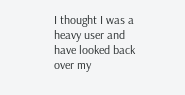I thought I was a heavy user and have looked back over my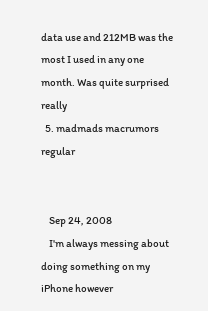data use and 212MB was the most I used in any one month. Was quite surprised really
  5. madmads macrumors regular


    Sep 24, 2008
    I'm always messing about doing something on my iPhone however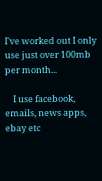I've worked out I only use just over 100mb per month...

    I use facebook, emails, news apps, ebay etc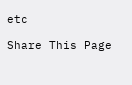etc

Share This Page